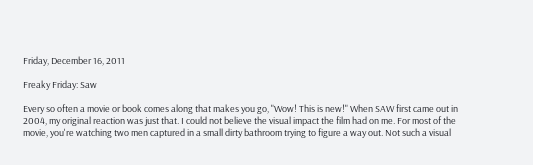Friday, December 16, 2011

Freaky Friday: Saw

Every so often a movie or book comes along that makes you go, "Wow! This is new!" When SAW first came out in 2004, my original reaction was just that. I could not believe the visual impact the film had on me. For most of the movie, you're watching two men captured in a small dirty bathroom trying to figure a way out. Not such a visual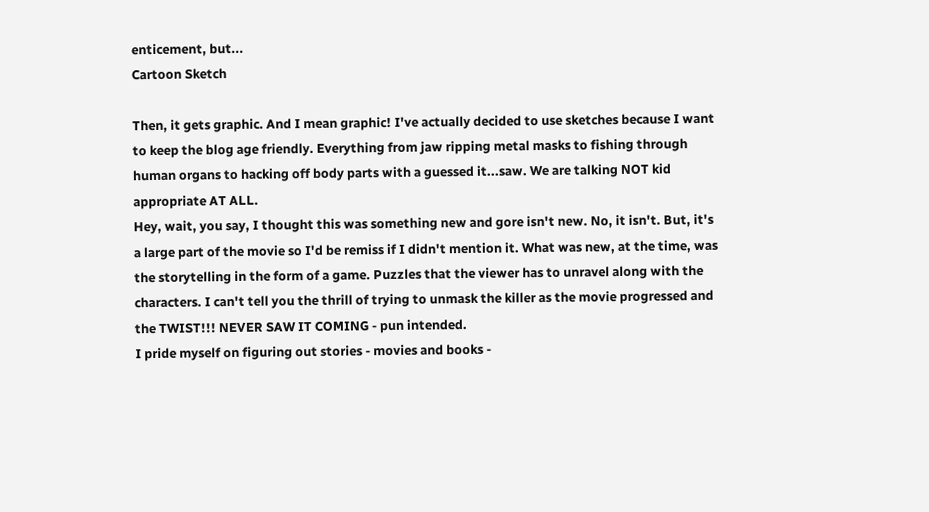enticement, but...
Cartoon Sketch

Then, it gets graphic. And I mean graphic! I've actually decided to use sketches because I want to keep the blog age friendly. Everything from jaw ripping metal masks to fishing through human organs to hacking off body parts with a guessed it...saw. We are talking NOT kid appropriate AT ALL.
Hey, wait, you say, I thought this was something new and gore isn't new. No, it isn't. But, it's a large part of the movie so I'd be remiss if I didn't mention it. What was new, at the time, was the storytelling in the form of a game. Puzzles that the viewer has to unravel along with the characters. I can't tell you the thrill of trying to unmask the killer as the movie progressed and the TWIST!!! NEVER SAW IT COMING - pun intended.
I pride myself on figuring out stories - movies and books -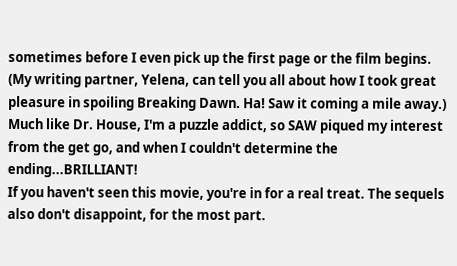sometimes before I even pick up the first page or the film begins. (My writing partner, Yelena, can tell you all about how I took great pleasure in spoiling Breaking Dawn. Ha! Saw it coming a mile away.) Much like Dr. House, I'm a puzzle addict, so SAW piqued my interest from the get go, and when I couldn't determine the ending...BRILLIANT!
If you haven't seen this movie, you're in for a real treat. The sequels also don't disappoint, for the most part.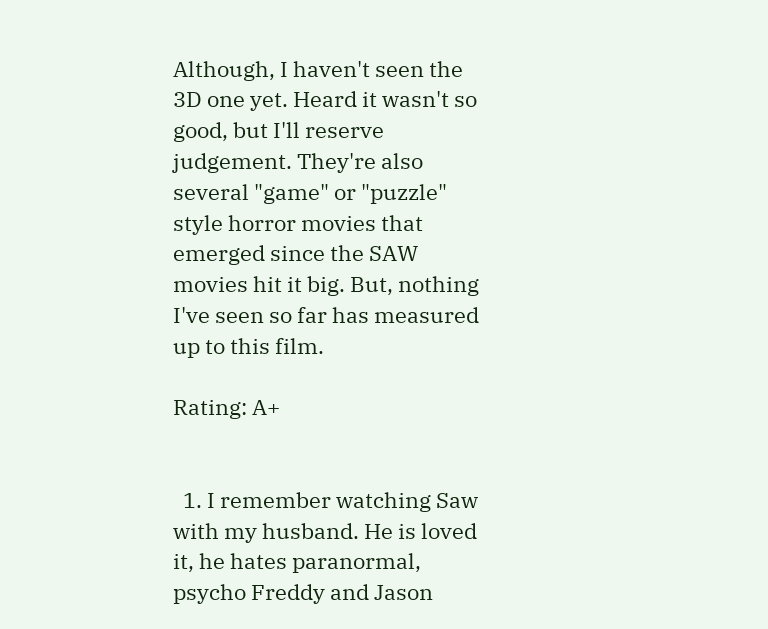Although, I haven't seen the 3D one yet. Heard it wasn't so good, but I'll reserve judgement. They're also several "game" or "puzzle" style horror movies that emerged since the SAW movies hit it big. But, nothing I've seen so far has measured up to this film.

Rating: A+


  1. I remember watching Saw with my husband. He is loved it, he hates paranormal, psycho Freddy and Jason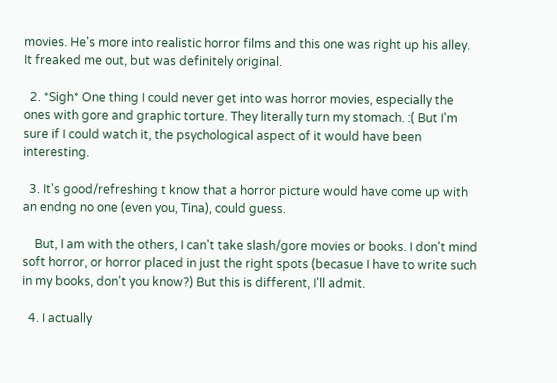movies. He's more into realistic horror films and this one was right up his alley. It freaked me out, but was definitely original.

  2. *Sigh* One thing I could never get into was horror movies, especially the ones with gore and graphic torture. They literally turn my stomach. :( But I'm sure if I could watch it, the psychological aspect of it would have been interesting.

  3. It's good/refreshing t know that a horror picture would have come up with an endng no one (even you, Tina), could guess.

    But, I am with the others, I can't take slash/gore movies or books. I don't mind soft horror, or horror placed in just the right spots (becasue I have to write such in my books, don't you know?) But this is different, I'll admit.

  4. I actually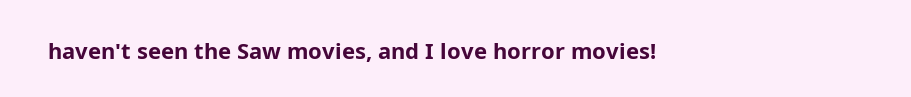haven't seen the Saw movies, and I love horror movies!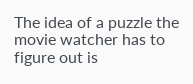The idea of a puzzle the movie watcher has to figure out is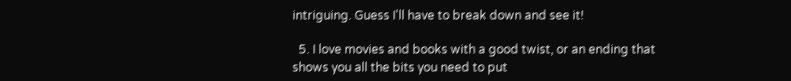intriguing. Guess I'll have to break down and see it!

  5. I love movies and books with a good twist, or an ending that shows you all the bits you need to put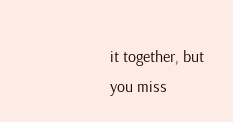it together, but you miss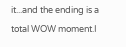it...and the ending is a total WOW moment.I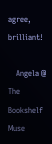agree, brilliant!

    Angela @ The Bookshelf Muse